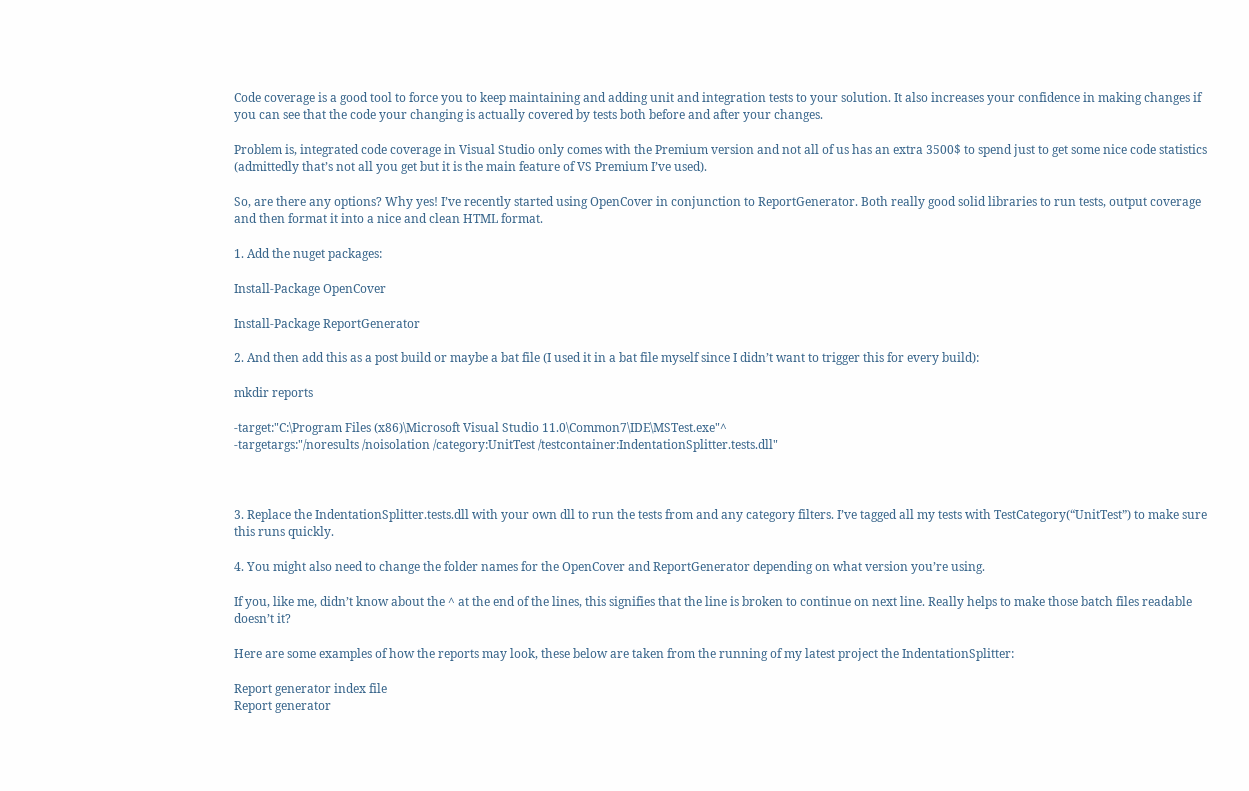Code coverage is a good tool to force you to keep maintaining and adding unit and integration tests to your solution. It also increases your confidence in making changes if you can see that the code your changing is actually covered by tests both before and after your changes.

Problem is, integrated code coverage in Visual Studio only comes with the Premium version and not all of us has an extra 3500$ to spend just to get some nice code statistics (admittedly that’s not all you get but it is the main feature of VS Premium I’ve used).

So, are there any options? Why yes! I’ve recently started using OpenCover in conjunction to ReportGenerator. Both really good solid libraries to run tests, output coverage and then format it into a nice and clean HTML format.

1. Add the nuget packages:

Install-Package OpenCover

Install-Package ReportGenerator

2. And then add this as a post build or maybe a bat file (I used it in a bat file myself since I didn’t want to trigger this for every build):

mkdir reports

-target:"C:\Program Files (x86)\Microsoft Visual Studio 11.0\Common7\IDE\MSTest.exe"^
-targetargs:"/noresults /noisolation /category:UnitTest /testcontainer:IndentationSplitter.tests.dll"



3. Replace the IndentationSplitter.tests.dll with your own dll to run the tests from and any category filters. I’ve tagged all my tests with TestCategory(“UnitTest”) to make sure this runs quickly.

4. You might also need to change the folder names for the OpenCover and ReportGenerator depending on what version you’re using.

If you, like me, didn’t know about the ^ at the end of the lines, this signifies that the line is broken to continue on next line. Really helps to make those batch files readable doesn’t it?

Here are some examples of how the reports may look, these below are taken from the running of my latest project the IndentationSplitter:

Report generator index file
Report generator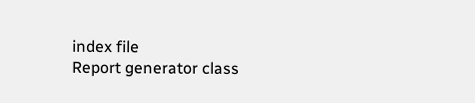index file
Report generator class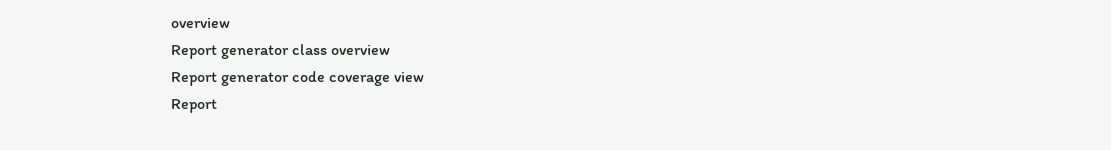overview
Report generator class overview
Report generator code coverage view
Report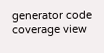generator code coverage view